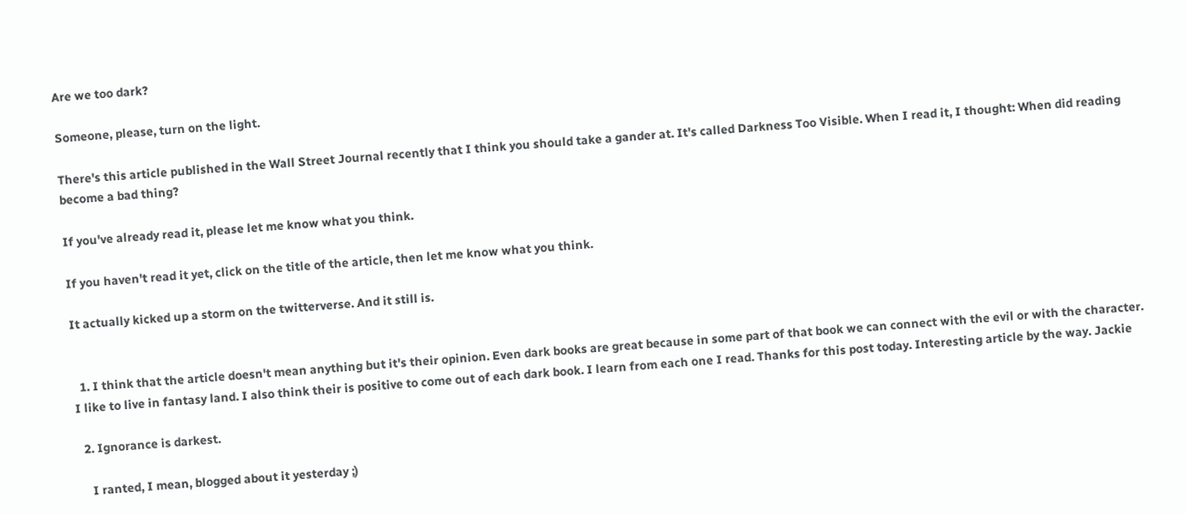Are we too dark?

Someone, please, turn on the light.

There's this article published in the Wall Street Journal recently that I think you should take a gander at. It's called Darkness Too Visible. When I read it, I thought: When did reading become a bad thing?

If you've already read it, please let me know what you think.

If you haven't read it yet, click on the title of the article, then let me know what you think.

It actually kicked up a storm on the twitterverse. And it still is.


  1. I think that the article doesn't mean anything but it's their opinion. Even dark books are great because in some part of that book we can connect with the evil or with the character. I like to live in fantasy land. I also think their is positive to come out of each dark book. I learn from each one I read. Thanks for this post today. Interesting article by the way. Jackie

  2. Ignorance is darkest.

    I ranted, I mean, blogged about it yesterday ;)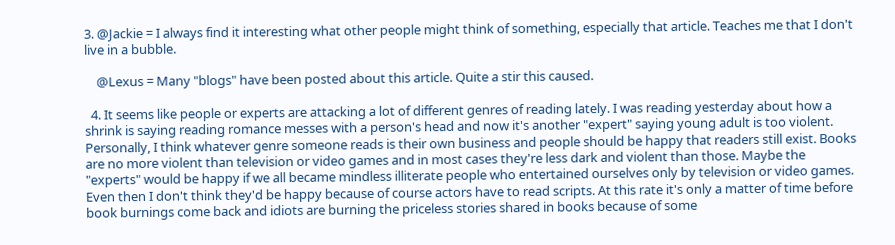3. @Jackie = I always find it interesting what other people might think of something, especially that article. Teaches me that I don't live in a bubble.

    @Lexus = Many "blogs" have been posted about this article. Quite a stir this caused.

  4. It seems like people or experts are attacking a lot of different genres of reading lately. I was reading yesterday about how a shrink is saying reading romance messes with a person's head and now it's another "expert" saying young adult is too violent. Personally, I think whatever genre someone reads is their own business and people should be happy that readers still exist. Books are no more violent than television or video games and in most cases they're less dark and violent than those. Maybe the "experts" would be happy if we all became mindless illiterate people who entertained ourselves only by television or video games. Even then I don't think they'd be happy because of course actors have to read scripts. At this rate it's only a matter of time before book burnings come back and idiots are burning the priceless stories shared in books because of some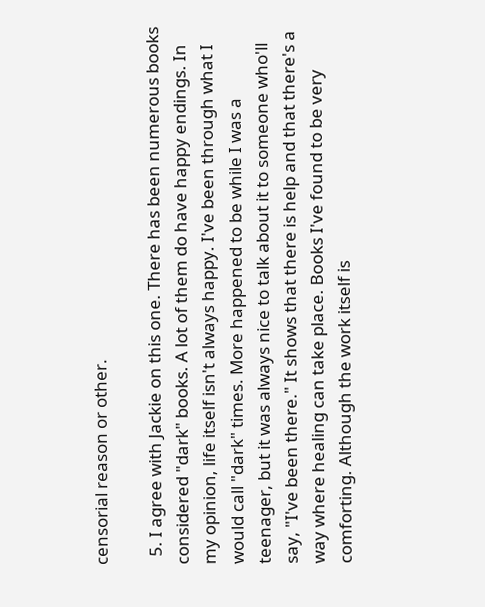censorial reason or other.

  5. I agree with Jackie on this one. There has been numerous books considered "dark" books. A lot of them do have happy endings. In my opinion, life itself isn't always happy. I've been through what I would call "dark" times. More happened to be while I was a teenager, but it was always nice to talk about it to someone who'll say, "I've been there." It shows that there is help and that there's a way where healing can take place. Books I've found to be very comforting. Although the work itself is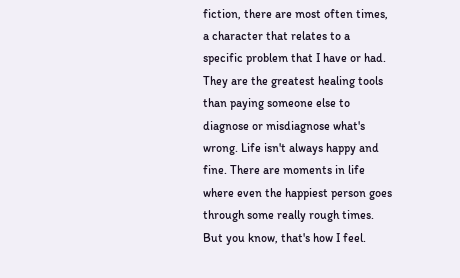fiction, there are most often times, a character that relates to a specific problem that I have or had. They are the greatest healing tools than paying someone else to diagnose or misdiagnose what's wrong. Life isn't always happy and fine. There are moments in life where even the happiest person goes through some really rough times. But you know, that's how I feel.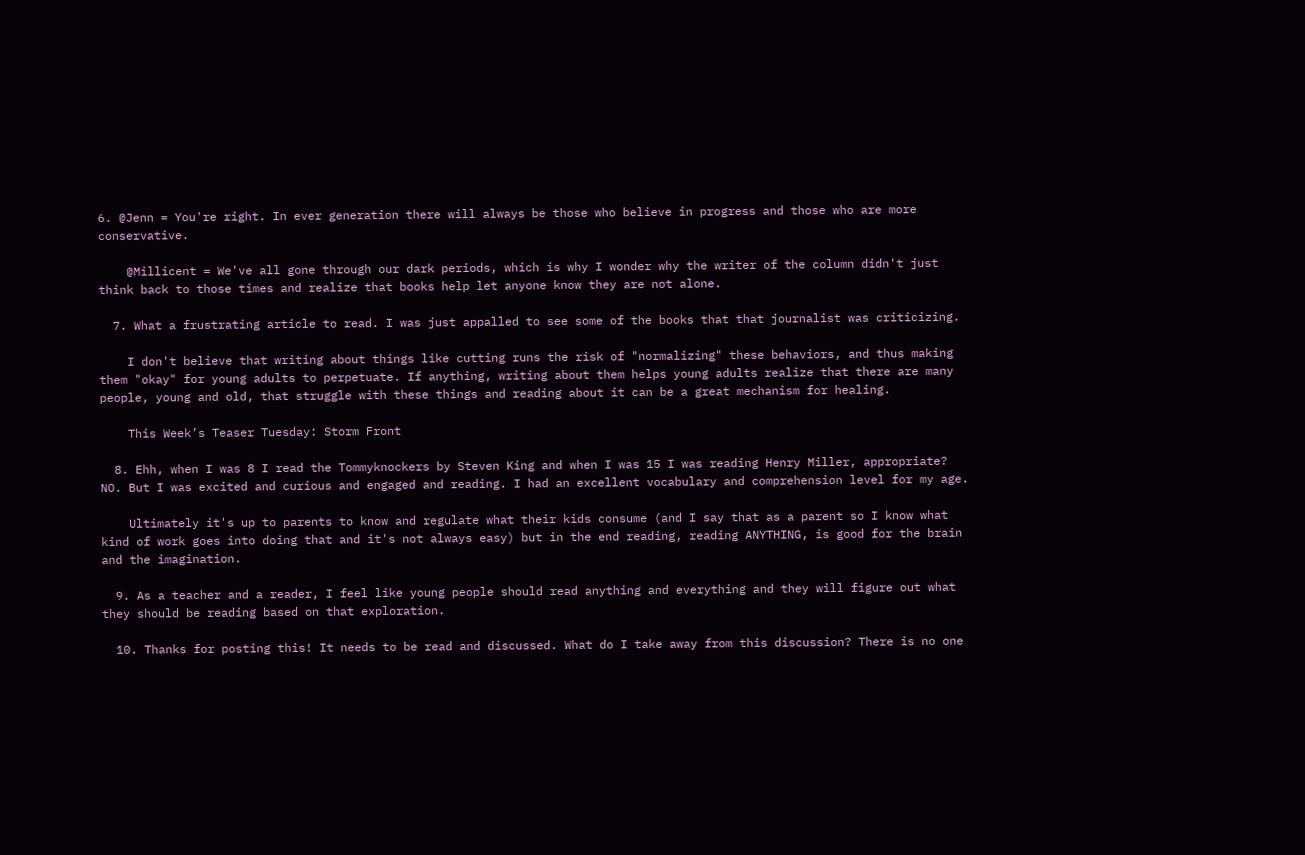6. @Jenn = You're right. In ever generation there will always be those who believe in progress and those who are more conservative.

    @Millicent = We've all gone through our dark periods, which is why I wonder why the writer of the column didn't just think back to those times and realize that books help let anyone know they are not alone.

  7. What a frustrating article to read. I was just appalled to see some of the books that that journalist was criticizing.

    I don't believe that writing about things like cutting runs the risk of "normalizing" these behaviors, and thus making them "okay" for young adults to perpetuate. If anything, writing about them helps young adults realize that there are many people, young and old, that struggle with these things and reading about it can be a great mechanism for healing.

    This Week’s Teaser Tuesday: Storm Front

  8. Ehh, when I was 8 I read the Tommyknockers by Steven King and when I was 15 I was reading Henry Miller, appropriate? NO. But I was excited and curious and engaged and reading. I had an excellent vocabulary and comprehension level for my age.

    Ultimately it's up to parents to know and regulate what their kids consume (and I say that as a parent so I know what kind of work goes into doing that and it's not always easy) but in the end reading, reading ANYTHING, is good for the brain and the imagination.

  9. As a teacher and a reader, I feel like young people should read anything and everything and they will figure out what they should be reading based on that exploration.

  10. Thanks for posting this! It needs to be read and discussed. What do I take away from this discussion? There is no one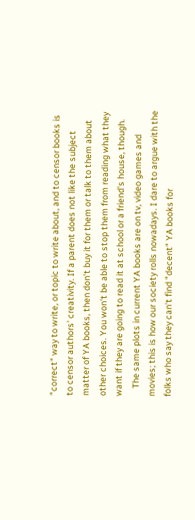"correct" way to write, or topic to write about, and to censor books is to censor authors' creativity. If a parent does not like the subject matter of YA books, then don't buy it for them or talk to them about other choices. You won't be able to stop them from reading what they want if they are going to read it at school or a friend's house, though.
    The same plots in current YA books are on tv, video games and movies; this is how our society rolls nowadays. I dare to argue with the folks who say they can't find "decent" YA books for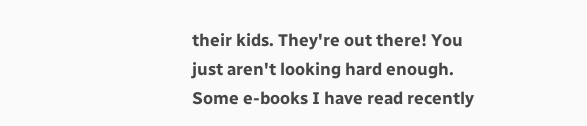their kids. They're out there! You just aren't looking hard enough. Some e-books I have read recently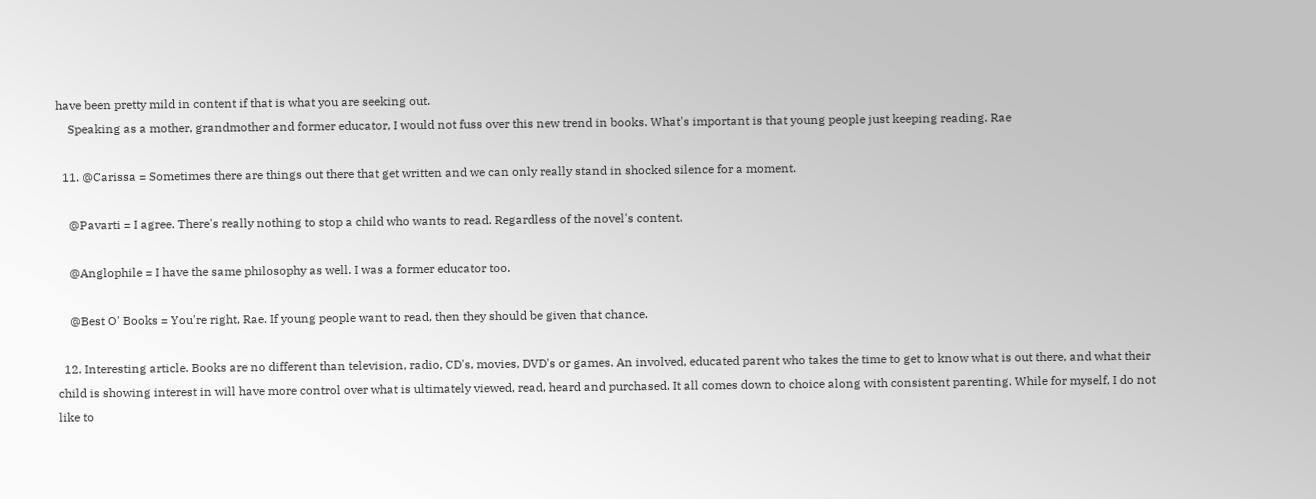have been pretty mild in content if that is what you are seeking out.
    Speaking as a mother, grandmother and former educator, I would not fuss over this new trend in books. What's important is that young people just keeping reading. Rae

  11. @Carissa = Sometimes there are things out there that get written and we can only really stand in shocked silence for a moment.

    @Pavarti = I agree. There's really nothing to stop a child who wants to read. Regardless of the novel's content.

    @Anglophile = I have the same philosophy as well. I was a former educator too.

    @Best O' Books = You're right, Rae. If young people want to read, then they should be given that chance.

  12. Interesting article. Books are no different than television, radio, CD's, movies, DVD's or games. An involved, educated parent who takes the time to get to know what is out there, and what their child is showing interest in will have more control over what is ultimately viewed, read, heard and purchased. It all comes down to choice along with consistent parenting. While for myself, I do not like to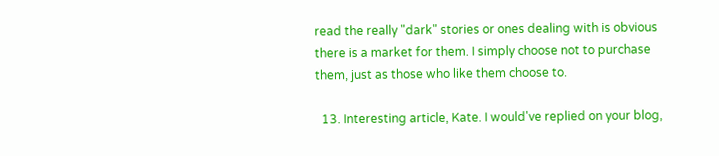read the really "dark" stories or ones dealing with is obvious there is a market for them. I simply choose not to purchase them, just as those who like them choose to.

  13. Interesting article, Kate. I would've replied on your blog,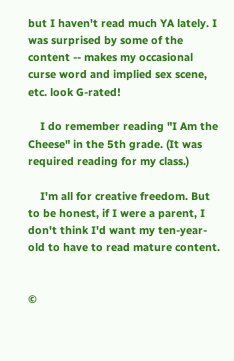but I haven't read much YA lately. I was surprised by some of the content -- makes my occasional curse word and implied sex scene, etc. look G-rated!

    I do remember reading "I Am the Cheese" in the 5th grade. (It was required reading for my class.)

    I'm all for creative freedom. But to be honest, if I were a parent, I don't think I'd want my ten-year-old to have to read mature content.


©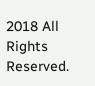2018 All Rights Reserved.